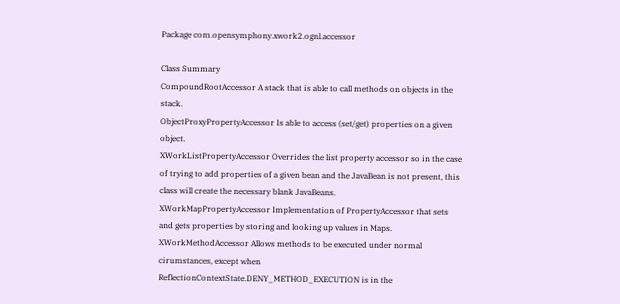Package com.opensymphony.xwork2.ognl.accessor

Class Summary
CompoundRootAccessor A stack that is able to call methods on objects in the stack.
ObjectProxyPropertyAccessor Is able to access (set/get) properties on a given object.
XWorkListPropertyAccessor Overrides the list property accessor so in the case of trying to add properties of a given bean and the JavaBean is not present, this class will create the necessary blank JavaBeans.
XWorkMapPropertyAccessor Implementation of PropertyAccessor that sets and gets properties by storing and looking up values in Maps.
XWorkMethodAccessor Allows methods to be executed under normal cirumstances, except when ReflectionContextState.DENY_METHOD_EXECUTION is in the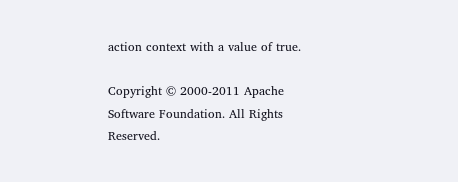action context with a value of true.

Copyright © 2000-2011 Apache Software Foundation. All Rights Reserved.